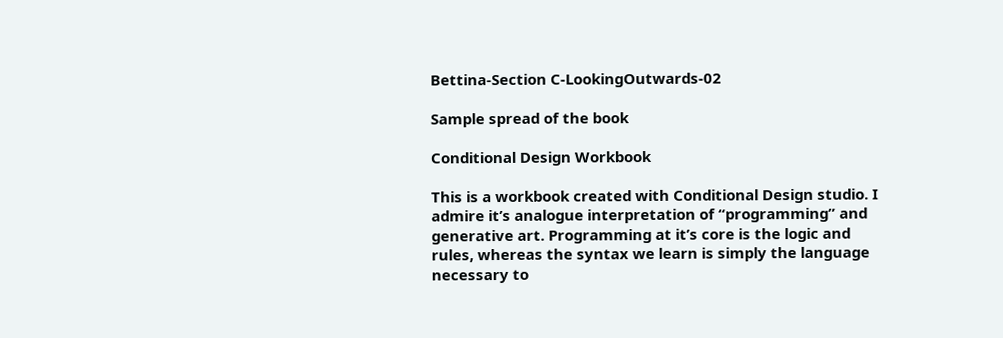Bettina-Section C-LookingOutwards-02

Sample spread of the book

Conditional Design Workbook

This is a workbook created with Conditional Design studio. I admire it’s analogue interpretation of “programming” and generative art. Programming at it’s core is the logic and rules, whereas the syntax we learn is simply the language necessary to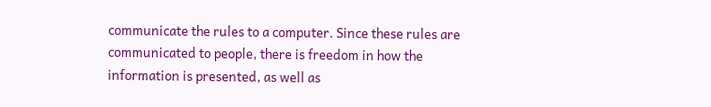communicate the rules to a computer. Since these rules are communicated to people, there is freedom in how the information is presented, as well as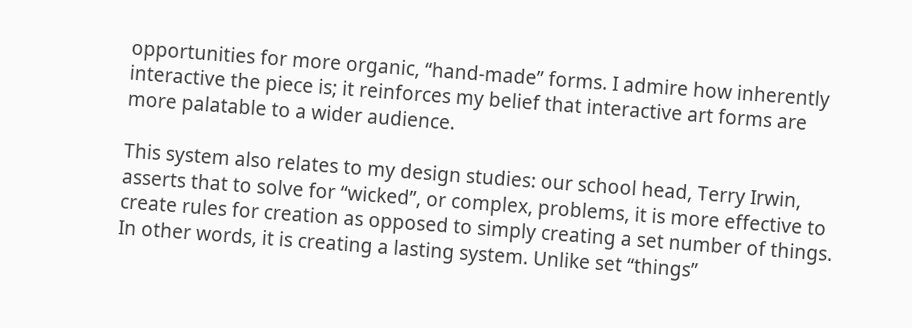opportunities for more organic, “hand-made” forms. I admire how inherently interactive the piece is; it reinforces my belief that interactive art forms are more palatable to a wider audience.

This system also relates to my design studies: our school head, Terry Irwin, asserts that to solve for “wicked”, or complex, problems, it is more effective to create rules for creation as opposed to simply creating a set number of things. In other words, it is creating a lasting system. Unlike set “things”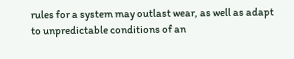rules for a system may outlast wear, as well as adapt to unpredictable conditions of an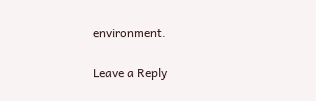environment.

Leave a Reply